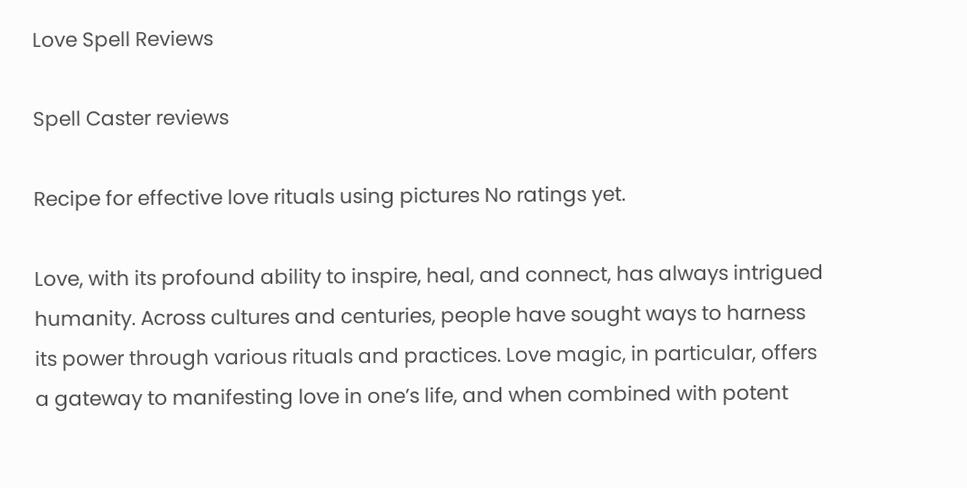Love Spell Reviews

Spell Caster reviews

Recipe for effective love rituals using pictures No ratings yet.

Love, with its profound ability to inspire, heal, and connect, has always intrigued humanity. Across cultures and centuries, people have sought ways to harness its power through various rituals and practices. Love magic, in particular, offers a gateway to manifesting love in one’s life, and when combined with potent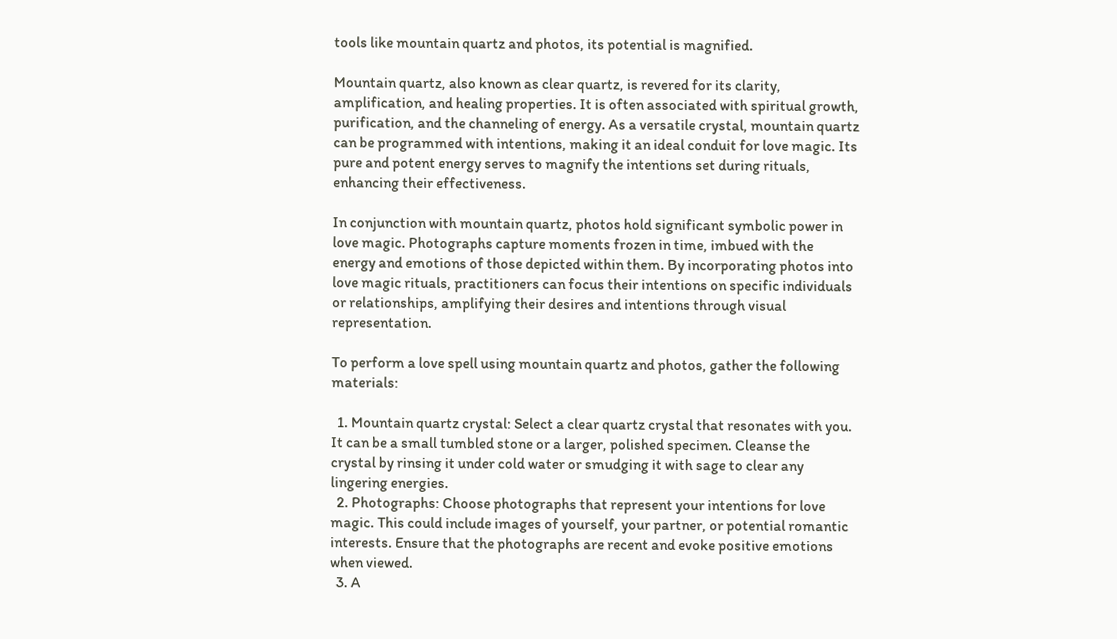tools like mountain quartz and photos, its potential is magnified.

Mountain quartz, also known as clear quartz, is revered for its clarity, amplification, and healing properties. It is often associated with spiritual growth, purification, and the channeling of energy. As a versatile crystal, mountain quartz can be programmed with intentions, making it an ideal conduit for love magic. Its pure and potent energy serves to magnify the intentions set during rituals, enhancing their effectiveness.

In conjunction with mountain quartz, photos hold significant symbolic power in love magic. Photographs capture moments frozen in time, imbued with the energy and emotions of those depicted within them. By incorporating photos into love magic rituals, practitioners can focus their intentions on specific individuals or relationships, amplifying their desires and intentions through visual representation.

To perform a love spell using mountain quartz and photos, gather the following materials:

  1. Mountain quartz crystal: Select a clear quartz crystal that resonates with you. It can be a small tumbled stone or a larger, polished specimen. Cleanse the crystal by rinsing it under cold water or smudging it with sage to clear any lingering energies.
  2. Photographs: Choose photographs that represent your intentions for love magic. This could include images of yourself, your partner, or potential romantic interests. Ensure that the photographs are recent and evoke positive emotions when viewed.
  3. A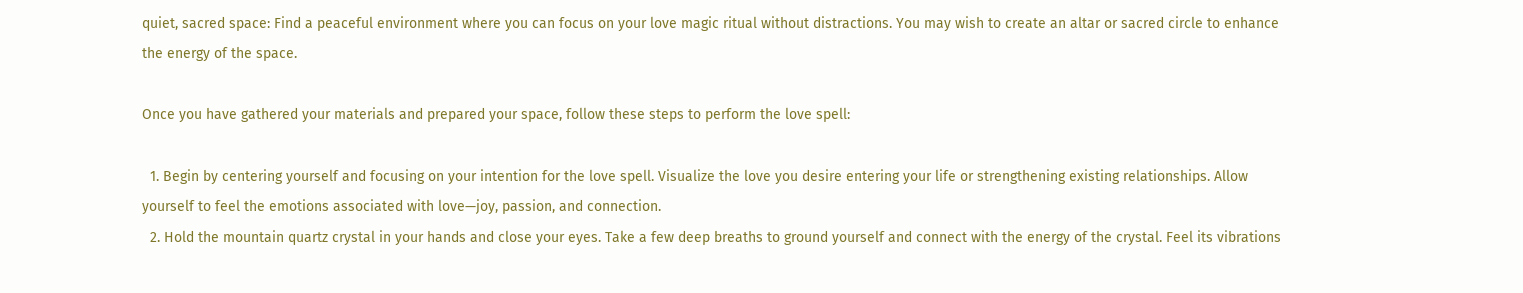quiet, sacred space: Find a peaceful environment where you can focus on your love magic ritual without distractions. You may wish to create an altar or sacred circle to enhance the energy of the space.

Once you have gathered your materials and prepared your space, follow these steps to perform the love spell:

  1. Begin by centering yourself and focusing on your intention for the love spell. Visualize the love you desire entering your life or strengthening existing relationships. Allow yourself to feel the emotions associated with love—joy, passion, and connection.
  2. Hold the mountain quartz crystal in your hands and close your eyes. Take a few deep breaths to ground yourself and connect with the energy of the crystal. Feel its vibrations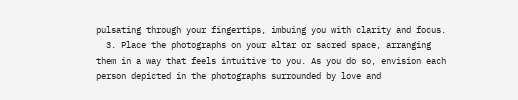pulsating through your fingertips, imbuing you with clarity and focus.
  3. Place the photographs on your altar or sacred space, arranging them in a way that feels intuitive to you. As you do so, envision each person depicted in the photographs surrounded by love and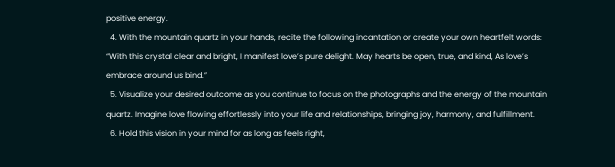positive energy.
  4. With the mountain quartz in your hands, recite the following incantation or create your own heartfelt words: “With this crystal clear and bright, I manifest love’s pure delight. May hearts be open, true, and kind, As love’s embrace around us bind.”
  5. Visualize your desired outcome as you continue to focus on the photographs and the energy of the mountain quartz. Imagine love flowing effortlessly into your life and relationships, bringing joy, harmony, and fulfillment.
  6. Hold this vision in your mind for as long as feels right,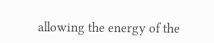allowing the energy of the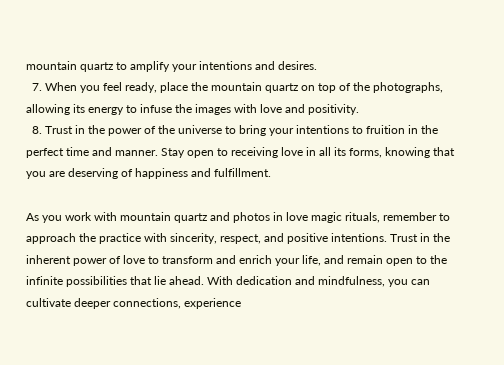mountain quartz to amplify your intentions and desires.
  7. When you feel ready, place the mountain quartz on top of the photographs, allowing its energy to infuse the images with love and positivity.
  8. Trust in the power of the universe to bring your intentions to fruition in the perfect time and manner. Stay open to receiving love in all its forms, knowing that you are deserving of happiness and fulfillment.

As you work with mountain quartz and photos in love magic rituals, remember to approach the practice with sincerity, respect, and positive intentions. Trust in the inherent power of love to transform and enrich your life, and remain open to the infinite possibilities that lie ahead. With dedication and mindfulness, you can cultivate deeper connections, experience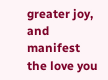greater joy, and manifest the love you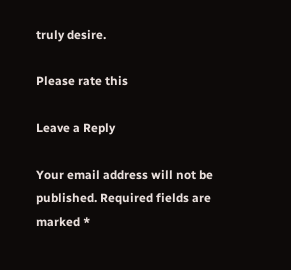truly desire.

Please rate this

Leave a Reply

Your email address will not be published. Required fields are marked *